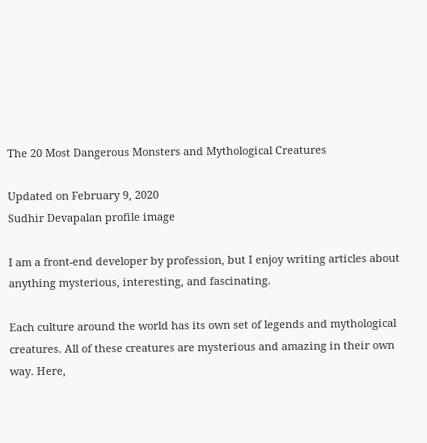The 20 Most Dangerous Monsters and Mythological Creatures

Updated on February 9, 2020
Sudhir Devapalan profile image

I am a front-end developer by profession, but I enjoy writing articles about anything mysterious, interesting, and fascinating.

Each culture around the world has its own set of legends and mythological creatures. All of these creatures are mysterious and amazing in their own way. Here,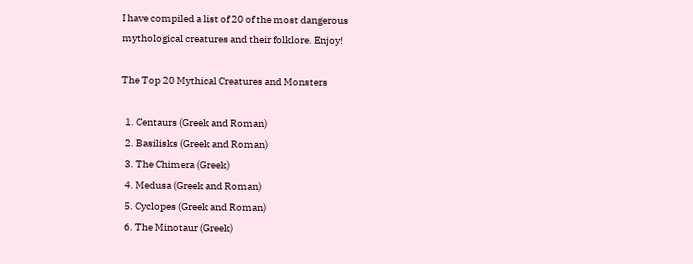I have compiled a list of 20 of the most dangerous mythological creatures and their folklore. Enjoy!

The Top 20 Mythical Creatures and Monsters

  1. Centaurs (Greek and Roman)
  2. Basilisks (Greek and Roman)
  3. The Chimera (Greek)
  4. Medusa (Greek and Roman)
  5. Cyclopes (Greek and Roman)
  6. The Minotaur (Greek)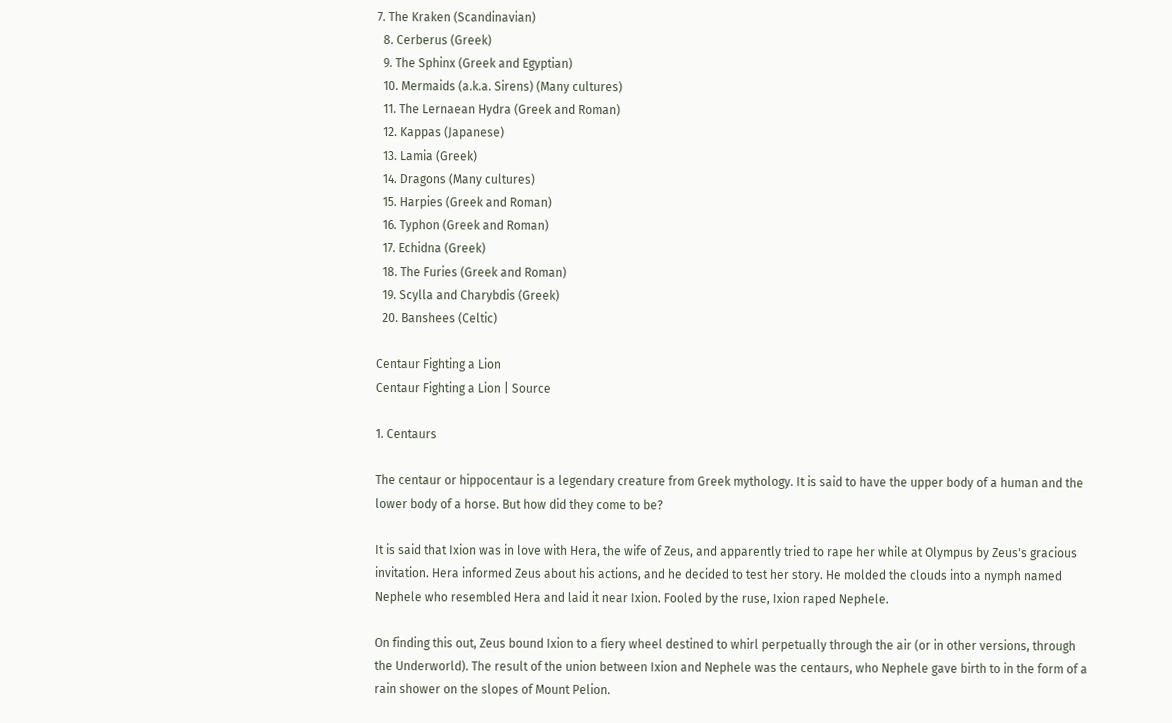7. The Kraken (Scandinavian)
  8. Cerberus (Greek)
  9. The Sphinx (Greek and Egyptian)
  10. Mermaids (a.k.a. Sirens) (Many cultures)
  11. The Lernaean Hydra (Greek and Roman)
  12. Kappas (Japanese)
  13. Lamia (Greek)
  14. Dragons (Many cultures)
  15. Harpies (Greek and Roman)
  16. Typhon (Greek and Roman)
  17. Echidna (Greek)
  18. The Furies (Greek and Roman)
  19. Scylla and Charybdis (Greek)
  20. Banshees (Celtic)

Centaur Fighting a Lion
Centaur Fighting a Lion | Source

1. Centaurs

The centaur or hippocentaur is a legendary creature from Greek mythology. It is said to have the upper body of a human and the lower body of a horse. But how did they come to be?

It is said that Ixion was in love with Hera, the wife of Zeus, and apparently tried to rape her while at Olympus by Zeus's gracious invitation. Hera informed Zeus about his actions, and he decided to test her story. He molded the clouds into a nymph named Nephele who resembled Hera and laid it near Ixion. Fooled by the ruse, Ixion raped Nephele.

On finding this out, Zeus bound Ixion to a fiery wheel destined to whirl perpetually through the air (or in other versions, through the Underworld). The result of the union between Ixion and Nephele was the centaurs, who Nephele gave birth to in the form of a rain shower on the slopes of Mount Pelion.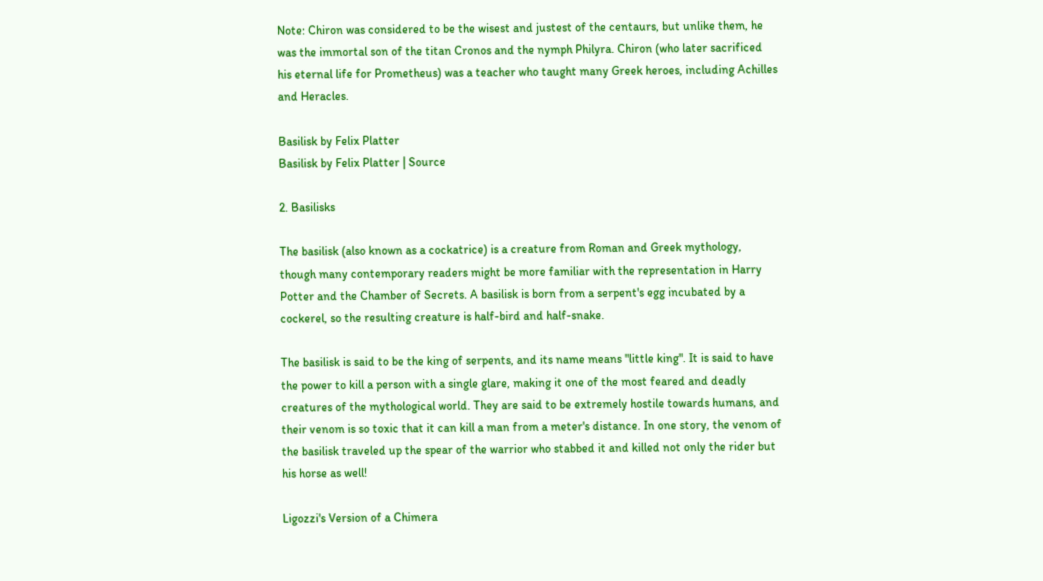Note: Chiron was considered to be the wisest and justest of the centaurs, but unlike them, he was the immortal son of the titan Cronos and the nymph Philyra. Chiron (who later sacrificed his eternal life for Prometheus) was a teacher who taught many Greek heroes, including Achilles and Heracles.

Basilisk by Felix Platter
Basilisk by Felix Platter | Source

2. Basilisks

The basilisk (also known as a cockatrice) is a creature from Roman and Greek mythology, though many contemporary readers might be more familiar with the representation in Harry Potter and the Chamber of Secrets. A basilisk is born from a serpent's egg incubated by a cockerel, so the resulting creature is half-bird and half-snake.

The basilisk is said to be the king of serpents, and its name means "little king". It is said to have the power to kill a person with a single glare, making it one of the most feared and deadly creatures of the mythological world. They are said to be extremely hostile towards humans, and their venom is so toxic that it can kill a man from a meter's distance. In one story, the venom of the basilisk traveled up the spear of the warrior who stabbed it and killed not only the rider but his horse as well!

Ligozzi's Version of a Chimera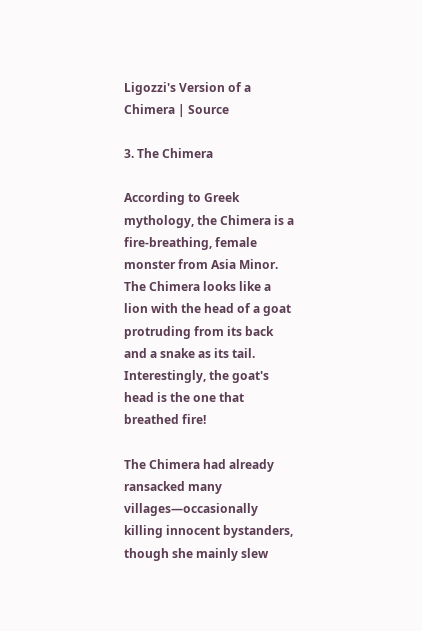Ligozzi's Version of a Chimera | Source

3. The Chimera

According to Greek mythology, the Chimera is a fire-breathing, female monster from Asia Minor. The Chimera looks like a lion with the head of a goat protruding from its back and a snake as its tail. Interestingly, the goat's head is the one that breathed fire!

The Chimera had already ransacked many villages—occasionally killing innocent bystanders, though she mainly slew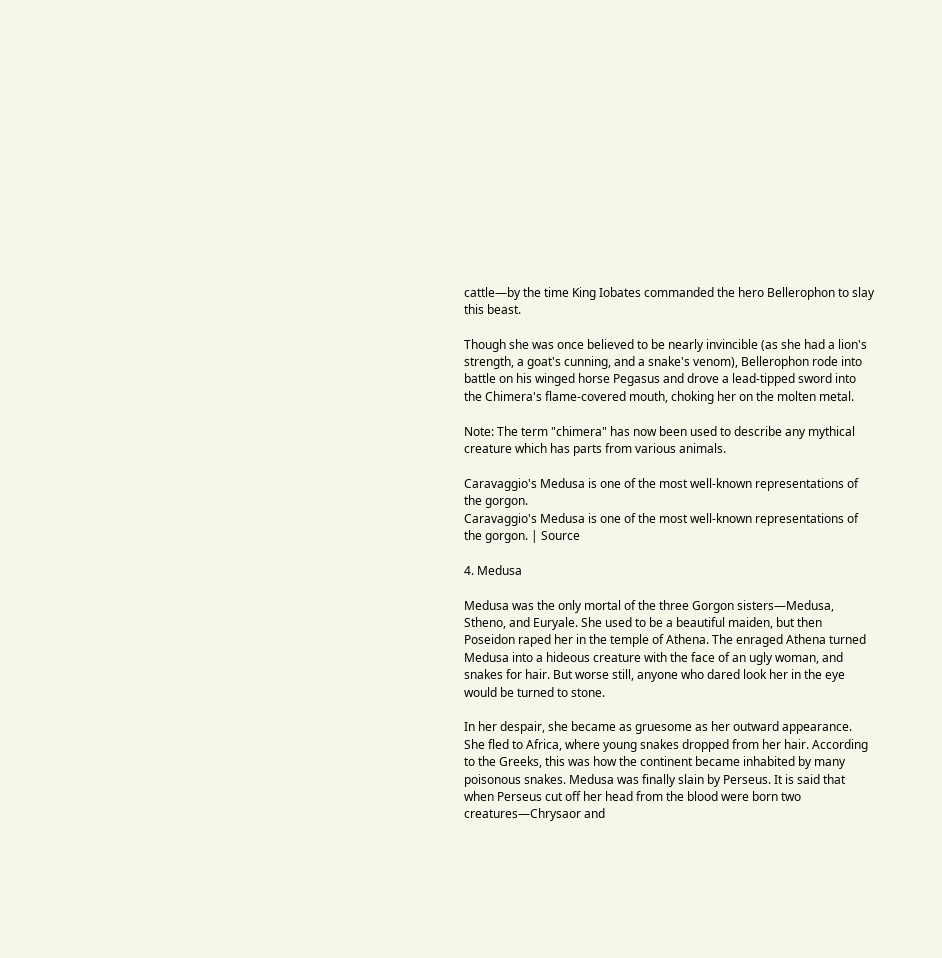cattle—by the time King Iobates commanded the hero Bellerophon to slay this beast.

Though she was once believed to be nearly invincible (as she had a lion's strength, a goat's cunning, and a snake's venom), Bellerophon rode into battle on his winged horse Pegasus and drove a lead-tipped sword into the Chimera's flame-covered mouth, choking her on the molten metal.

Note: The term "chimera" has now been used to describe any mythical creature which has parts from various animals.

Caravaggio's Medusa is one of the most well-known representations of the gorgon.
Caravaggio's Medusa is one of the most well-known representations of the gorgon. | Source

4. Medusa

Medusa was the only mortal of the three Gorgon sisters—Medusa, Stheno, and Euryale. She used to be a beautiful maiden, but then Poseidon raped her in the temple of Athena. The enraged Athena turned Medusa into a hideous creature with the face of an ugly woman, and snakes for hair. But worse still, anyone who dared look her in the eye would be turned to stone.

In her despair, she became as gruesome as her outward appearance. She fled to Africa, where young snakes dropped from her hair. According to the Greeks, this was how the continent became inhabited by many poisonous snakes. Medusa was finally slain by Perseus. It is said that when Perseus cut off her head from the blood were born two creatures—Chrysaor and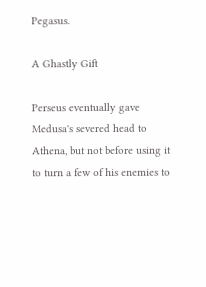Pegasus.

A Ghastly Gift

Perseus eventually gave Medusa's severed head to Athena, but not before using it to turn a few of his enemies to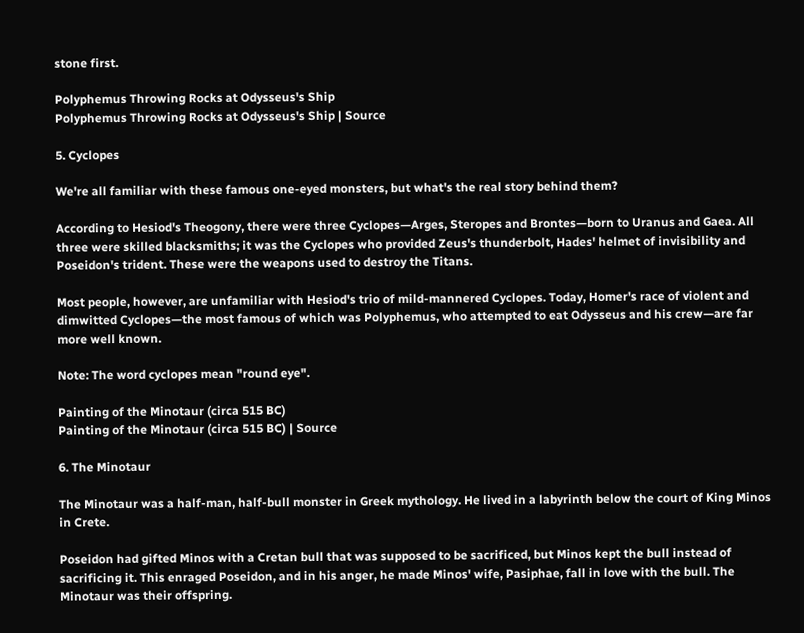stone first.

Polyphemus Throwing Rocks at Odysseus's Ship
Polyphemus Throwing Rocks at Odysseus's Ship | Source

5. Cyclopes

We're all familiar with these famous one-eyed monsters, but what's the real story behind them?

According to Hesiod's Theogony, there were three Cyclopes—Arges, Steropes and Brontes—born to Uranus and Gaea. All three were skilled blacksmiths; it was the Cyclopes who provided Zeus's thunderbolt, Hades' helmet of invisibility and Poseidon's trident. These were the weapons used to destroy the Titans.

Most people, however, are unfamiliar with Hesiod's trio of mild-mannered Cyclopes. Today, Homer's race of violent and dimwitted Cyclopes—the most famous of which was Polyphemus, who attempted to eat Odysseus and his crew—are far more well known.

Note: The word cyclopes mean "round eye".

Painting of the Minotaur (circa 515 BC)
Painting of the Minotaur (circa 515 BC) | Source

6. The Minotaur

The Minotaur was a half-man, half-bull monster in Greek mythology. He lived in a labyrinth below the court of King Minos in Crete.

Poseidon had gifted Minos with a Cretan bull that was supposed to be sacrificed, but Minos kept the bull instead of sacrificing it. This enraged Poseidon, and in his anger, he made Minos' wife, Pasiphae, fall in love with the bull. The Minotaur was their offspring.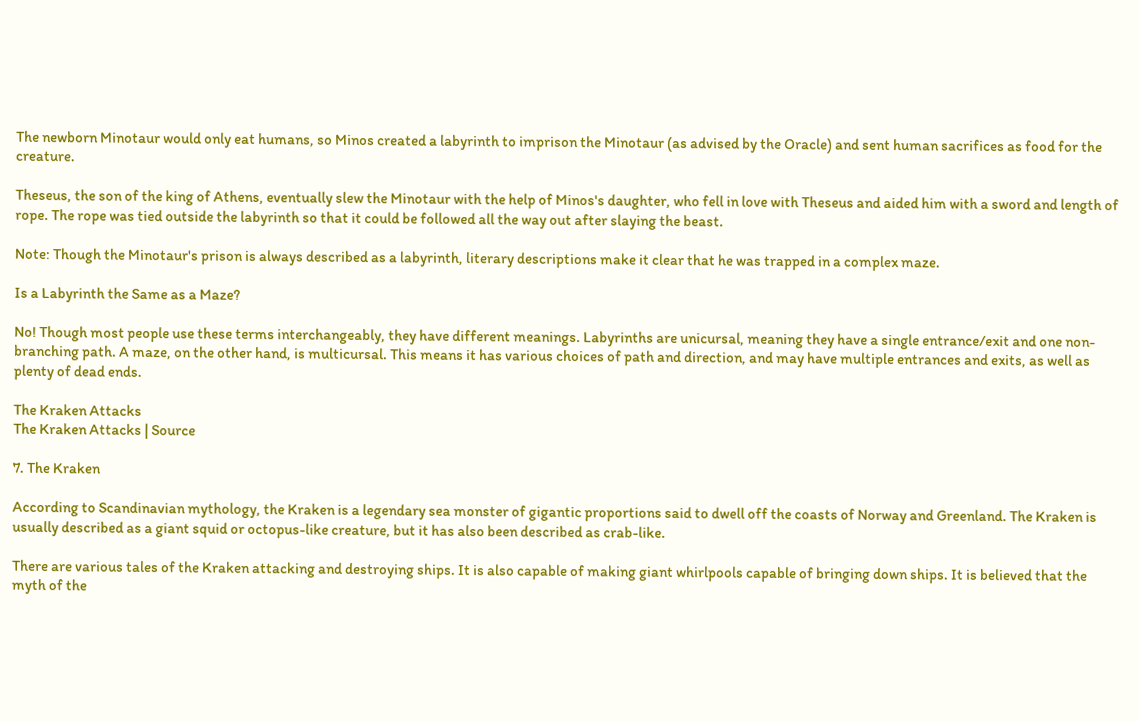The newborn Minotaur would only eat humans, so Minos created a labyrinth to imprison the Minotaur (as advised by the Oracle) and sent human sacrifices as food for the creature.

Theseus, the son of the king of Athens, eventually slew the Minotaur with the help of Minos's daughter, who fell in love with Theseus and aided him with a sword and length of rope. The rope was tied outside the labyrinth so that it could be followed all the way out after slaying the beast.

Note: Though the Minotaur's prison is always described as a labyrinth, literary descriptions make it clear that he was trapped in a complex maze.

Is a Labyrinth the Same as a Maze?

No! Though most people use these terms interchangeably, they have different meanings. Labyrinths are unicursal, meaning they have a single entrance/exit and one non-branching path. A maze, on the other hand, is multicursal. This means it has various choices of path and direction, and may have multiple entrances and exits, as well as plenty of dead ends.

The Kraken Attacks
The Kraken Attacks | Source

7. The Kraken

According to Scandinavian mythology, the Kraken is a legendary sea monster of gigantic proportions said to dwell off the coasts of Norway and Greenland. The Kraken is usually described as a giant squid or octopus-like creature, but it has also been described as crab-like.

There are various tales of the Kraken attacking and destroying ships. It is also capable of making giant whirlpools capable of bringing down ships. It is believed that the myth of the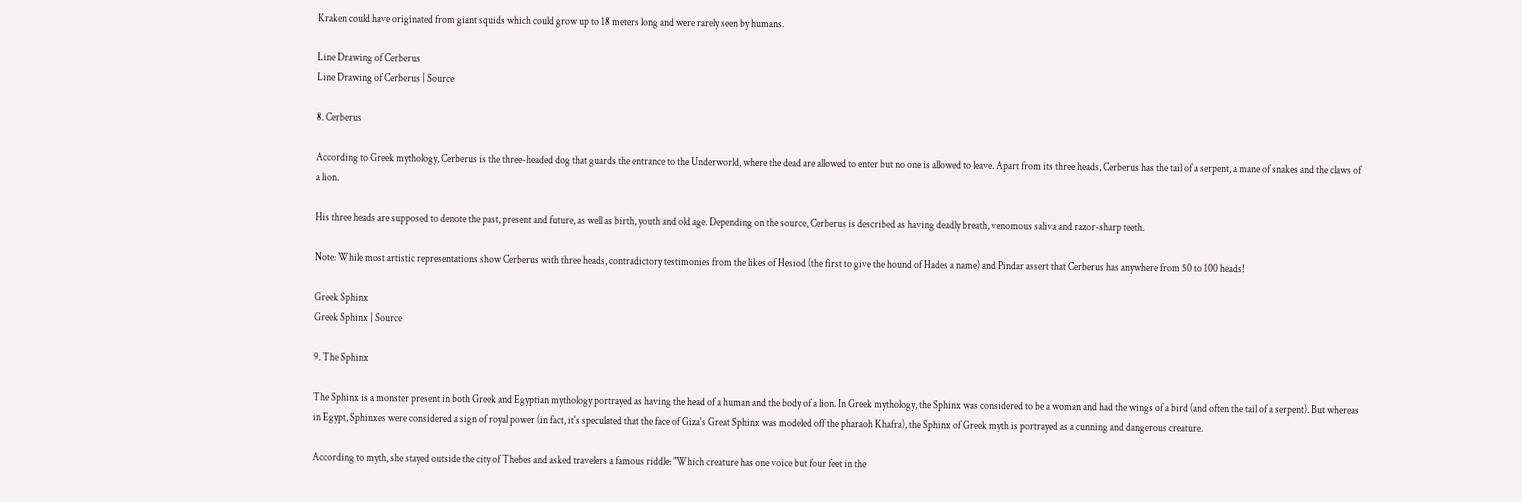Kraken could have originated from giant squids which could grow up to 18 meters long and were rarely seen by humans.

Line Drawing of Cerberus
Line Drawing of Cerberus | Source

8. Cerberus

According to Greek mythology, Cerberus is the three-headed dog that guards the entrance to the Underworld, where the dead are allowed to enter but no one is allowed to leave. Apart from its three heads, Cerberus has the tail of a serpent, a mane of snakes and the claws of a lion.

His three heads are supposed to denote the past, present and future, as well as birth, youth and old age. Depending on the source, Cerberus is described as having deadly breath, venomous saliva and razor-sharp teeth.

Note: While most artistic representations show Cerberus with three heads, contradictory testimonies from the likes of Hesiod (the first to give the hound of Hades a name) and Pindar assert that Cerberus has anywhere from 50 to 100 heads!

Greek Sphinx
Greek Sphinx | Source

9. The Sphinx

The Sphinx is a monster present in both Greek and Egyptian mythology portrayed as having the head of a human and the body of a lion. In Greek mythology, the Sphinx was considered to be a woman and had the wings of a bird (and often the tail of a serpent). But whereas in Egypt, Sphinxes were considered a sign of royal power (in fact, it's speculated that the face of Giza's Great Sphinx was modeled off the pharaoh Khafra), the Sphinx of Greek myth is portrayed as a cunning and dangerous creature.

According to myth, she stayed outside the city of Thebes and asked travelers a famous riddle: "Which creature has one voice but four feet in the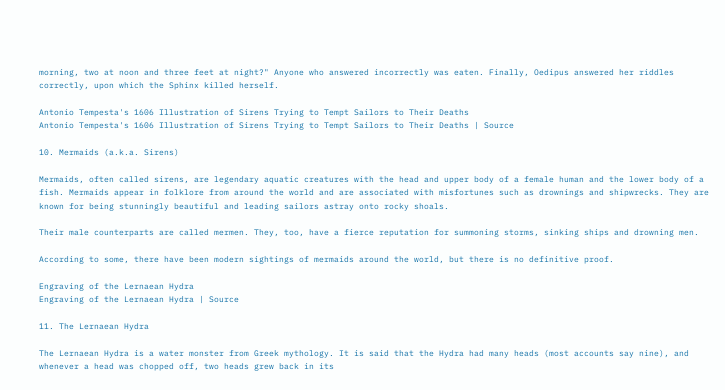morning, two at noon and three feet at night?" Anyone who answered incorrectly was eaten. Finally, Oedipus answered her riddles correctly, upon which the Sphinx killed herself.

Antonio Tempesta's 1606 Illustration of Sirens Trying to Tempt Sailors to Their Deaths
Antonio Tempesta's 1606 Illustration of Sirens Trying to Tempt Sailors to Their Deaths | Source

10. Mermaids (a.k.a. Sirens)

Mermaids, often called sirens, are legendary aquatic creatures with the head and upper body of a female human and the lower body of a fish. Mermaids appear in folklore from around the world and are associated with misfortunes such as drownings and shipwrecks. They are known for being stunningly beautiful and leading sailors astray onto rocky shoals.

Their male counterparts are called mermen. They, too, have a fierce reputation for summoning storms, sinking ships and drowning men.

According to some, there have been modern sightings of mermaids around the world, but there is no definitive proof.

Engraving of the Lernaean Hydra
Engraving of the Lernaean Hydra | Source

11. The Lernaean Hydra

The Lernaean Hydra is a water monster from Greek mythology. It is said that the Hydra had many heads (most accounts say nine), and whenever a head was chopped off, two heads grew back in its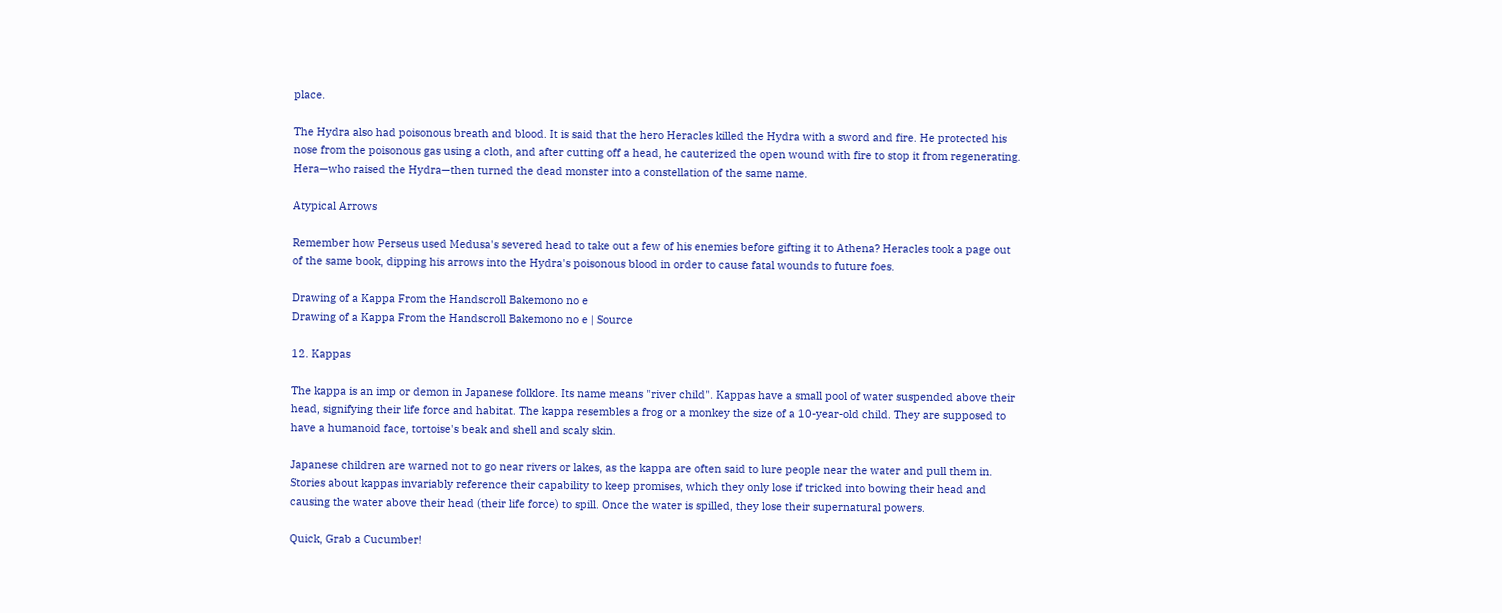place.

The Hydra also had poisonous breath and blood. It is said that the hero Heracles killed the Hydra with a sword and fire. He protected his nose from the poisonous gas using a cloth, and after cutting off a head, he cauterized the open wound with fire to stop it from regenerating. Hera—who raised the Hydra—then turned the dead monster into a constellation of the same name.

Atypical Arrows

Remember how Perseus used Medusa's severed head to take out a few of his enemies before gifting it to Athena? Heracles took a page out of the same book, dipping his arrows into the Hydra's poisonous blood in order to cause fatal wounds to future foes.

Drawing of a Kappa From the Handscroll Bakemono no e
Drawing of a Kappa From the Handscroll Bakemono no e | Source

12. Kappas

The kappa is an imp or demon in Japanese folklore. Its name means "river child". Kappas have a small pool of water suspended above their head, signifying their life force and habitat. The kappa resembles a frog or a monkey the size of a 10-year-old child. They are supposed to have a humanoid face, tortoise's beak and shell and scaly skin.

Japanese children are warned not to go near rivers or lakes, as the kappa are often said to lure people near the water and pull them in. Stories about kappas invariably reference their capability to keep promises, which they only lose if tricked into bowing their head and causing the water above their head (their life force) to spill. Once the water is spilled, they lose their supernatural powers.

Quick, Grab a Cucumber!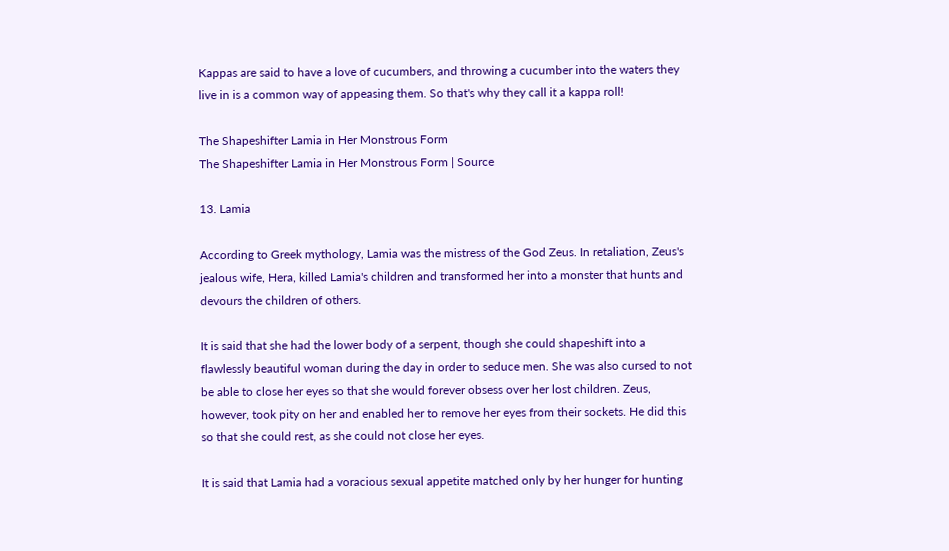Kappas are said to have a love of cucumbers, and throwing a cucumber into the waters they live in is a common way of appeasing them. So that's why they call it a kappa roll!

The Shapeshifter Lamia in Her Monstrous Form
The Shapeshifter Lamia in Her Monstrous Form | Source

13. Lamia

According to Greek mythology, Lamia was the mistress of the God Zeus. In retaliation, Zeus's jealous wife, Hera, killed Lamia's children and transformed her into a monster that hunts and devours the children of others.

It is said that she had the lower body of a serpent, though she could shapeshift into a flawlessly beautiful woman during the day in order to seduce men. She was also cursed to not be able to close her eyes so that she would forever obsess over her lost children. Zeus, however, took pity on her and enabled her to remove her eyes from their sockets. He did this so that she could rest, as she could not close her eyes.

It is said that Lamia had a voracious sexual appetite matched only by her hunger for hunting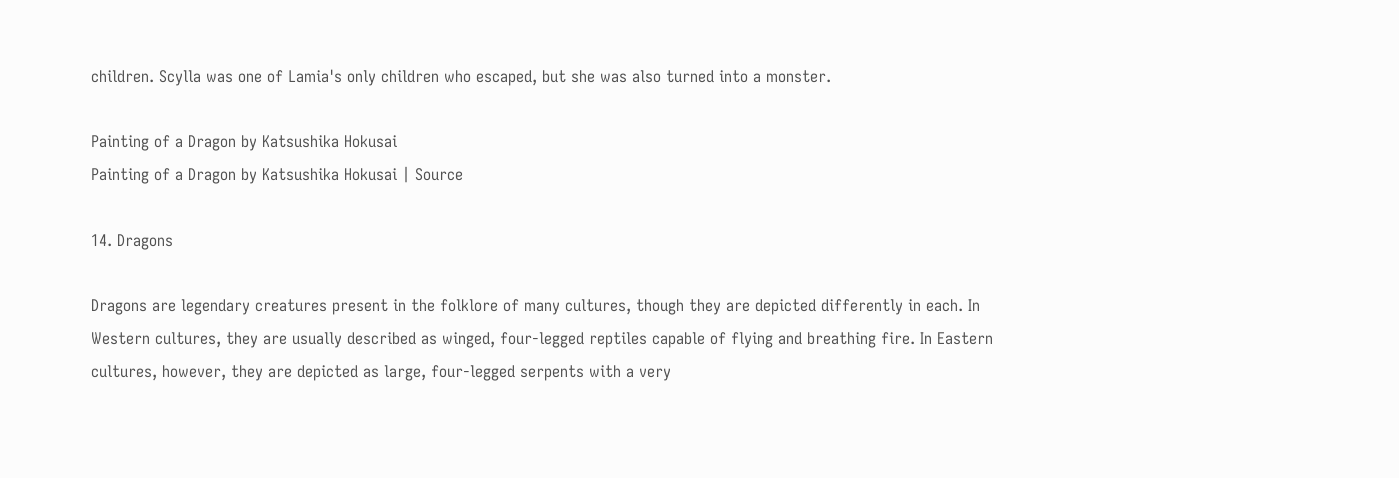children. Scylla was one of Lamia's only children who escaped, but she was also turned into a monster.

Painting of a Dragon by Katsushika Hokusai
Painting of a Dragon by Katsushika Hokusai | Source

14. Dragons

Dragons are legendary creatures present in the folklore of many cultures, though they are depicted differently in each. In Western cultures, they are usually described as winged, four-legged reptiles capable of flying and breathing fire. In Eastern cultures, however, they are depicted as large, four-legged serpents with a very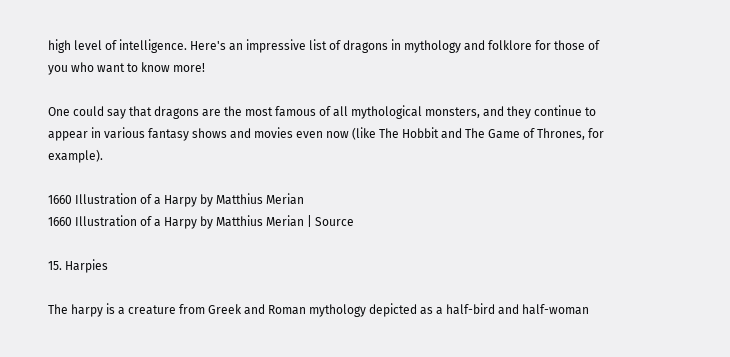high level of intelligence. Here's an impressive list of dragons in mythology and folklore for those of you who want to know more!

One could say that dragons are the most famous of all mythological monsters, and they continue to appear in various fantasy shows and movies even now (like The Hobbit and The Game of Thrones, for example).

1660 Illustration of a Harpy by Matthius Merian
1660 Illustration of a Harpy by Matthius Merian | Source

15. Harpies

The harpy is a creature from Greek and Roman mythology depicted as a half-bird and half-woman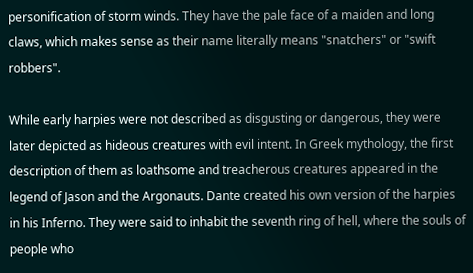personification of storm winds. They have the pale face of a maiden and long claws, which makes sense as their name literally means "snatchers" or "swift robbers".

While early harpies were not described as disgusting or dangerous, they were later depicted as hideous creatures with evil intent. In Greek mythology, the first description of them as loathsome and treacherous creatures appeared in the legend of Jason and the Argonauts. Dante created his own version of the harpies in his Inferno. They were said to inhabit the seventh ring of hell, where the souls of people who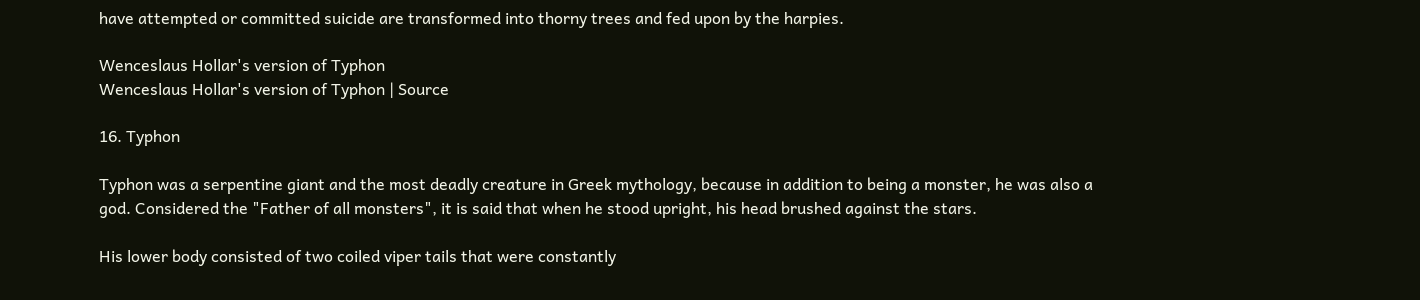have attempted or committed suicide are transformed into thorny trees and fed upon by the harpies.

Wenceslaus Hollar's version of Typhon
Wenceslaus Hollar's version of Typhon | Source

16. Typhon

Typhon was a serpentine giant and the most deadly creature in Greek mythology, because in addition to being a monster, he was also a god. Considered the "Father of all monsters", it is said that when he stood upright, his head brushed against the stars.

His lower body consisted of two coiled viper tails that were constantly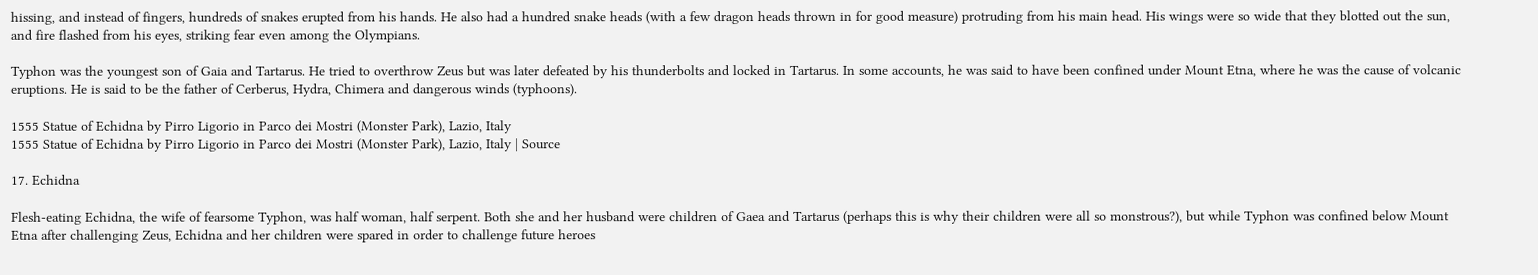hissing, and instead of fingers, hundreds of snakes erupted from his hands. He also had a hundred snake heads (with a few dragon heads thrown in for good measure) protruding from his main head. His wings were so wide that they blotted out the sun, and fire flashed from his eyes, striking fear even among the Olympians.

Typhon was the youngest son of Gaia and Tartarus. He tried to overthrow Zeus but was later defeated by his thunderbolts and locked in Tartarus. In some accounts, he was said to have been confined under Mount Etna, where he was the cause of volcanic eruptions. He is said to be the father of Cerberus, Hydra, Chimera and dangerous winds (typhoons).

1555 Statue of Echidna by Pirro Ligorio in Parco dei Mostri (Monster Park), Lazio, Italy
1555 Statue of Echidna by Pirro Ligorio in Parco dei Mostri (Monster Park), Lazio, Italy | Source

17. Echidna

Flesh-eating Echidna, the wife of fearsome Typhon, was half woman, half serpent. Both she and her husband were children of Gaea and Tartarus (perhaps this is why their children were all so monstrous?), but while Typhon was confined below Mount Etna after challenging Zeus, Echidna and her children were spared in order to challenge future heroes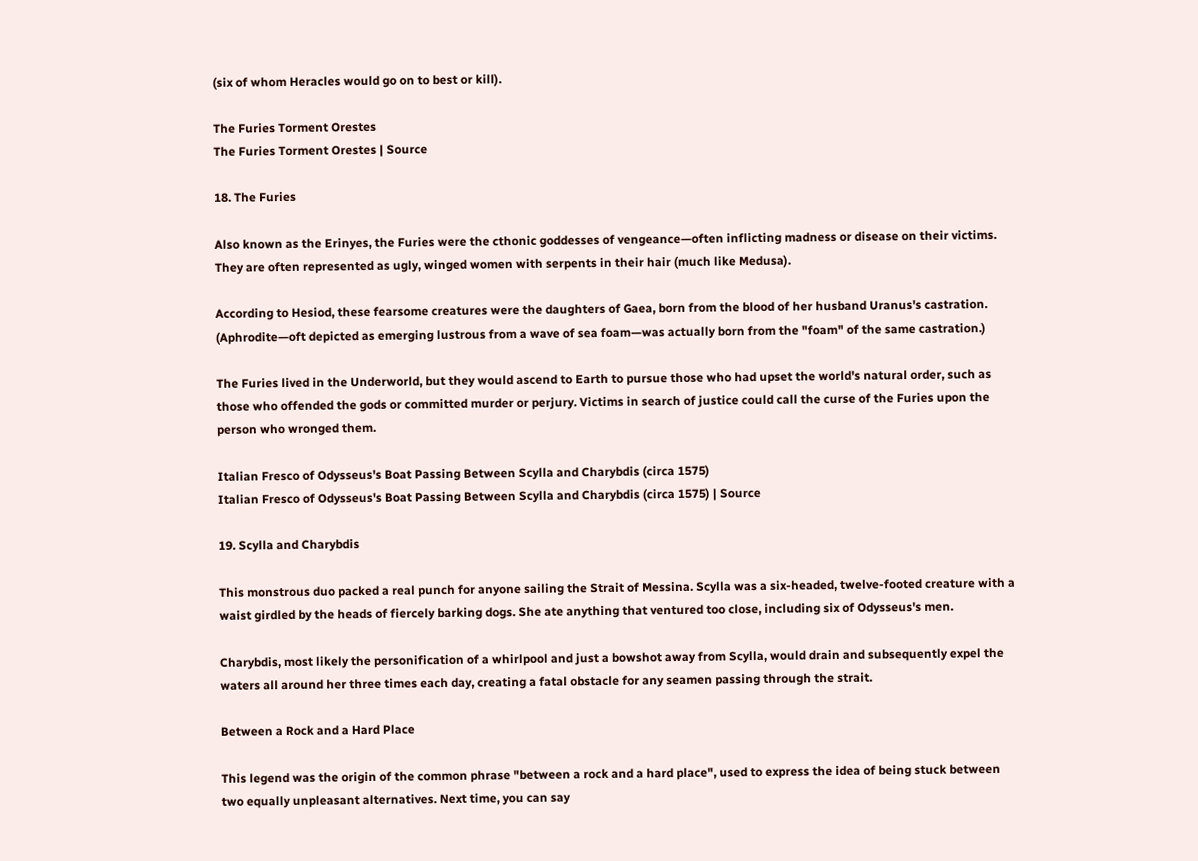(six of whom Heracles would go on to best or kill).

The Furies Torment Orestes
The Furies Torment Orestes | Source

18. The Furies

Also known as the Erinyes, the Furies were the cthonic goddesses of vengeance—often inflicting madness or disease on their victims. They are often represented as ugly, winged women with serpents in their hair (much like Medusa).

According to Hesiod, these fearsome creatures were the daughters of Gaea, born from the blood of her husband Uranus's castration. (Aphrodite—oft depicted as emerging lustrous from a wave of sea foam—was actually born from the "foam" of the same castration.)

The Furies lived in the Underworld, but they would ascend to Earth to pursue those who had upset the world's natural order, such as those who offended the gods or committed murder or perjury. Victims in search of justice could call the curse of the Furies upon the person who wronged them.

Italian Fresco of Odysseus's Boat Passing Between Scylla and Charybdis (circa 1575)
Italian Fresco of Odysseus's Boat Passing Between Scylla and Charybdis (circa 1575) | Source

19. Scylla and Charybdis

This monstrous duo packed a real punch for anyone sailing the Strait of Messina. Scylla was a six-headed, twelve-footed creature with a waist girdled by the heads of fiercely barking dogs. She ate anything that ventured too close, including six of Odysseus's men.

Charybdis, most likely the personification of a whirlpool and just a bowshot away from Scylla, would drain and subsequently expel the waters all around her three times each day, creating a fatal obstacle for any seamen passing through the strait.

Between a Rock and a Hard Place

This legend was the origin of the common phrase "between a rock and a hard place", used to express the idea of being stuck between two equally unpleasant alternatives. Next time, you can say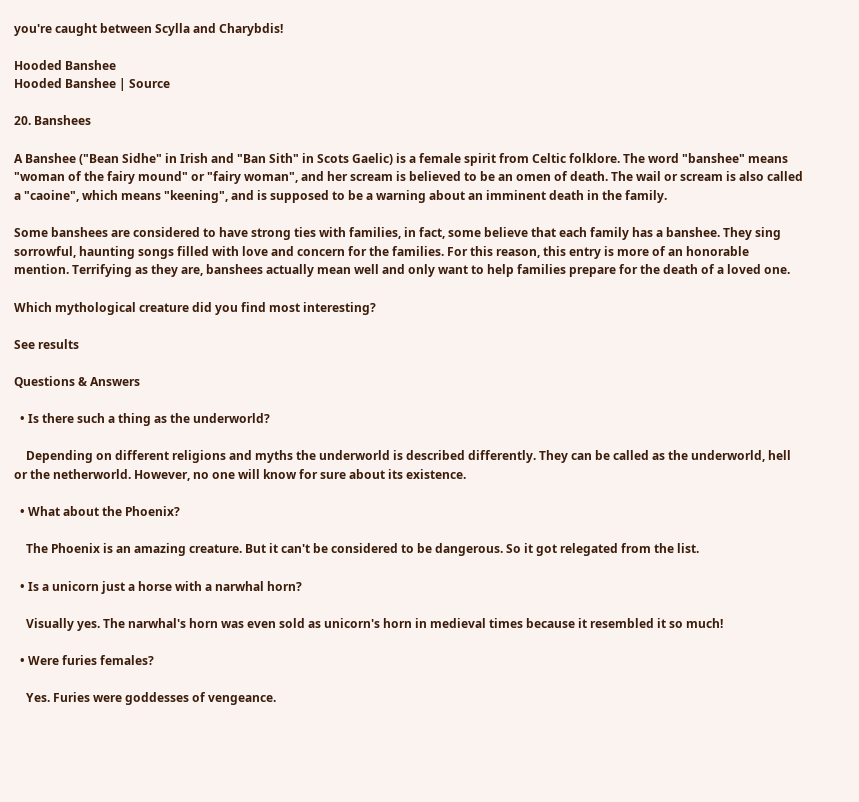you're caught between Scylla and Charybdis!

Hooded Banshee
Hooded Banshee | Source

20. Banshees

A Banshee ("Bean Sidhe" in Irish and "Ban Sith" in Scots Gaelic) is a female spirit from Celtic folklore. The word "banshee" means "woman of the fairy mound" or "fairy woman", and her scream is believed to be an omen of death. The wail or scream is also called a "caoine", which means "keening", and is supposed to be a warning about an imminent death in the family.

Some banshees are considered to have strong ties with families, in fact, some believe that each family has a banshee. They sing sorrowful, haunting songs filled with love and concern for the families. For this reason, this entry is more of an honorable mention. Terrifying as they are, banshees actually mean well and only want to help families prepare for the death of a loved one.

Which mythological creature did you find most interesting?

See results

Questions & Answers

  • Is there such a thing as the underworld?

    Depending on different religions and myths the underworld is described differently. They can be called as the underworld, hell or the netherworld. However, no one will know for sure about its existence.

  • What about the Phoenix?

    The Phoenix is an amazing creature. But it can't be considered to be dangerous. So it got relegated from the list.

  • Is a unicorn just a horse with a narwhal horn?

    Visually yes. The narwhal's horn was even sold as unicorn's horn in medieval times because it resembled it so much!

  • Were furies females?

    Yes. Furies were goddesses of vengeance.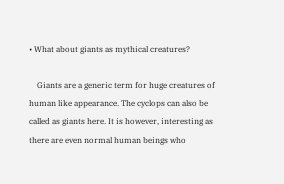• What about giants as mythical creatures?

    Giants are a generic term for huge creatures of human like appearance. The cyclops can also be called as giants here. It is however, interesting as there are even normal human beings who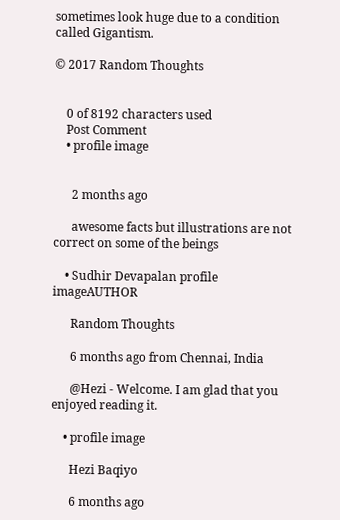sometimes look huge due to a condition called Gigantism.

© 2017 Random Thoughts


    0 of 8192 characters used
    Post Comment
    • profile image


      2 months ago

      awesome facts but illustrations are not correct on some of the beings

    • Sudhir Devapalan profile imageAUTHOR

      Random Thoughts

      6 months ago from Chennai, India

      @Hezi - Welcome. I am glad that you enjoyed reading it.

    • profile image

      Hezi Baqiyo

      6 months ago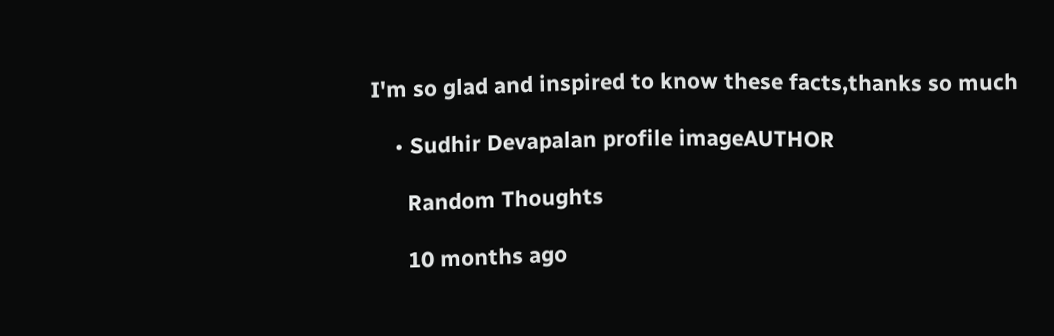I'm so glad and inspired to know these facts,thanks so much

    • Sudhir Devapalan profile imageAUTHOR

      Random Thoughts

      10 months ago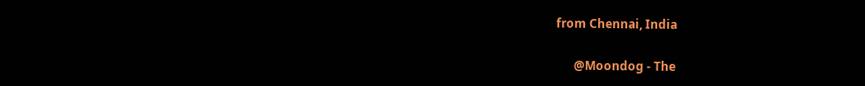from Chennai, India

      @Moondog - The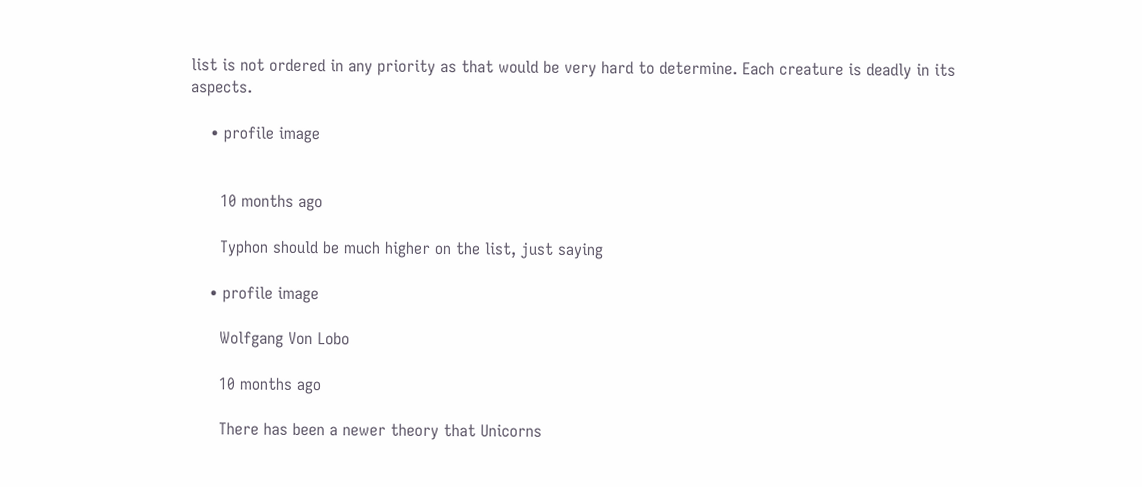list is not ordered in any priority as that would be very hard to determine. Each creature is deadly in its aspects.

    • profile image


      10 months ago

      Typhon should be much higher on the list, just saying

    • profile image

      Wolfgang Von Lobo

      10 months ago

      There has been a newer theory that Unicorns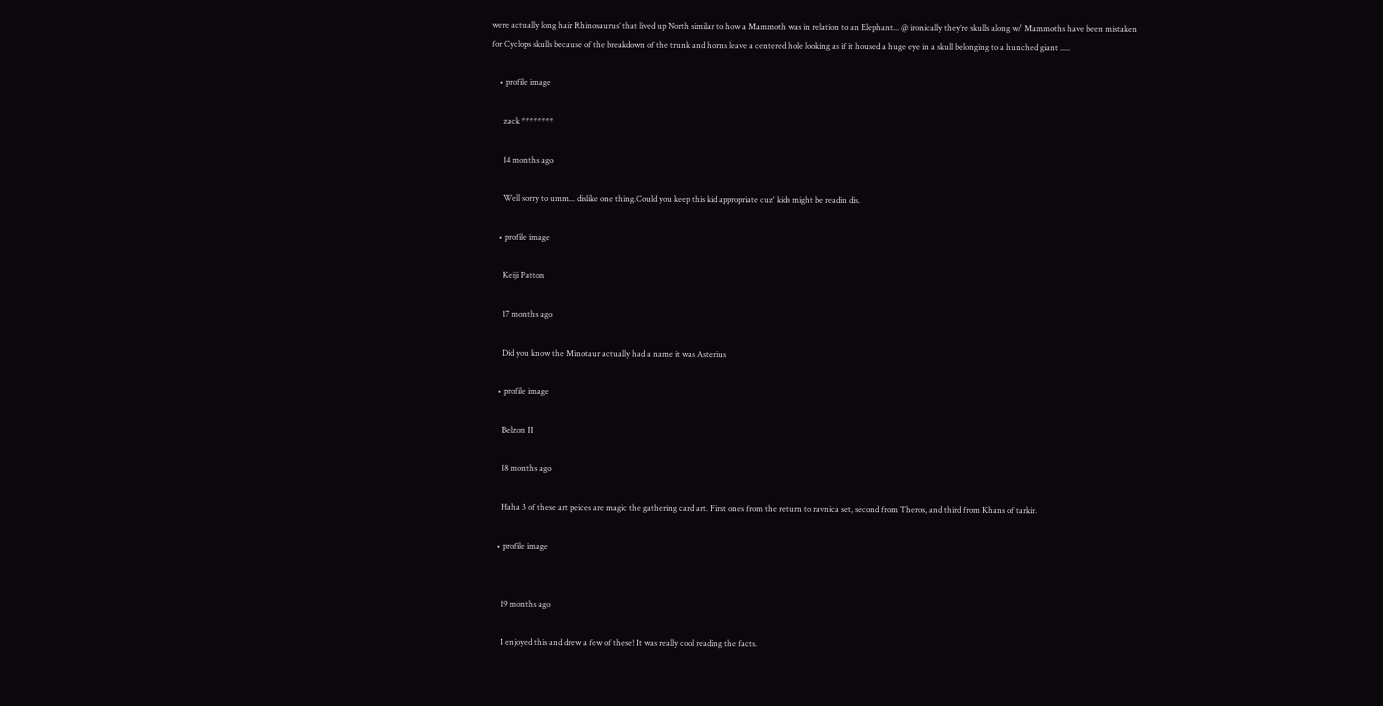were actually long hair Rhinosaurus’ that lived up North similar to how a Mammoth was in relation to an Elephant... @ ironically they’re skulls along w/ Mammoths have been mistaken for Cyclops skulls because of the breakdown of the trunk and horns leave a centered hole looking as if it housed a huge eye in a skull belonging to a hunched giant .....

    • profile image

      zack ********

      14 months ago

      Well sorry to umm... dislike one thing.Could you keep this kid appropriate cuz' kids might be readin dis.

    • profile image

      Keiji Patton

      17 months ago

      Did you know the Minotaur actually had a name it was Asterius

    • profile image

      Belzon II

      18 months ago

      Haha 3 of these art peices are magic the gathering card art. First ones from the return to ravnica set, second from Theros, and third from Khans of tarkir.

    • profile image


      19 months ago

      I enjoyed this and drew a few of these! It was really cool reading the facts.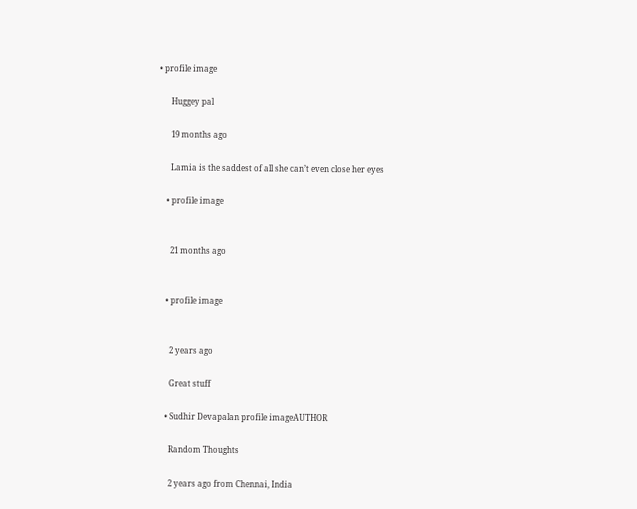• profile image

      Huggey pal

      19 months ago

      Lamia is the saddest of all she can’t even close her eyes

    • profile image


      21 months ago


    • profile image


      2 years ago

      Great stuff

    • Sudhir Devapalan profile imageAUTHOR

      Random Thoughts

      2 years ago from Chennai, India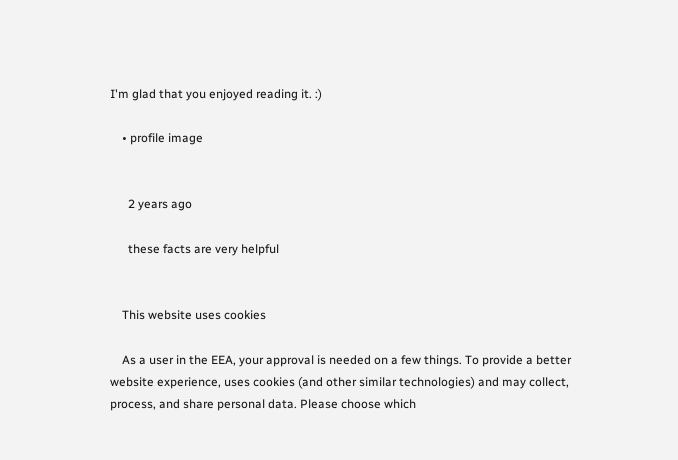I'm glad that you enjoyed reading it. :)

    • profile image


      2 years ago

      these facts are very helpful


    This website uses cookies

    As a user in the EEA, your approval is needed on a few things. To provide a better website experience, uses cookies (and other similar technologies) and may collect, process, and share personal data. Please choose which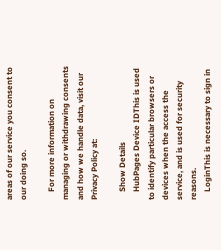areas of our service you consent to our doing so.

    For more information on managing or withdrawing consents and how we handle data, visit our Privacy Policy at:

    Show Details
    HubPages Device IDThis is used to identify particular browsers or devices when the access the service, and is used for security reasons.
    LoginThis is necessary to sign in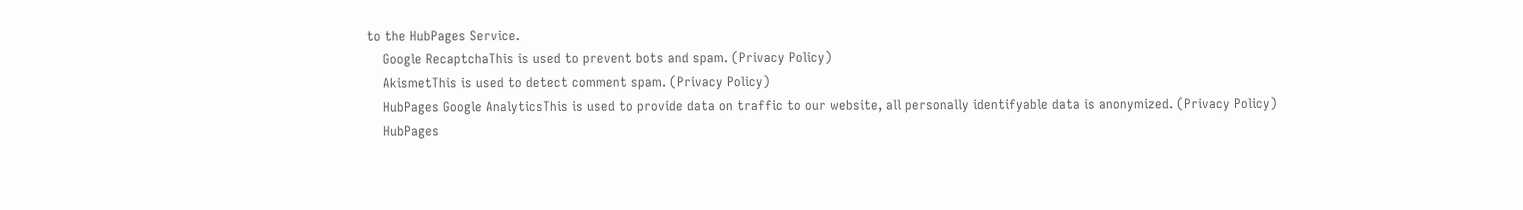to the HubPages Service.
    Google RecaptchaThis is used to prevent bots and spam. (Privacy Policy)
    AkismetThis is used to detect comment spam. (Privacy Policy)
    HubPages Google AnalyticsThis is used to provide data on traffic to our website, all personally identifyable data is anonymized. (Privacy Policy)
    HubPages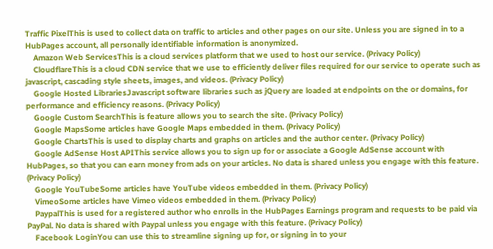Traffic PixelThis is used to collect data on traffic to articles and other pages on our site. Unless you are signed in to a HubPages account, all personally identifiable information is anonymized.
    Amazon Web ServicesThis is a cloud services platform that we used to host our service. (Privacy Policy)
    CloudflareThis is a cloud CDN service that we use to efficiently deliver files required for our service to operate such as javascript, cascading style sheets, images, and videos. (Privacy Policy)
    Google Hosted LibrariesJavascript software libraries such as jQuery are loaded at endpoints on the or domains, for performance and efficiency reasons. (Privacy Policy)
    Google Custom SearchThis is feature allows you to search the site. (Privacy Policy)
    Google MapsSome articles have Google Maps embedded in them. (Privacy Policy)
    Google ChartsThis is used to display charts and graphs on articles and the author center. (Privacy Policy)
    Google AdSense Host APIThis service allows you to sign up for or associate a Google AdSense account with HubPages, so that you can earn money from ads on your articles. No data is shared unless you engage with this feature. (Privacy Policy)
    Google YouTubeSome articles have YouTube videos embedded in them. (Privacy Policy)
    VimeoSome articles have Vimeo videos embedded in them. (Privacy Policy)
    PaypalThis is used for a registered author who enrolls in the HubPages Earnings program and requests to be paid via PayPal. No data is shared with Paypal unless you engage with this feature. (Privacy Policy)
    Facebook LoginYou can use this to streamline signing up for, or signing in to your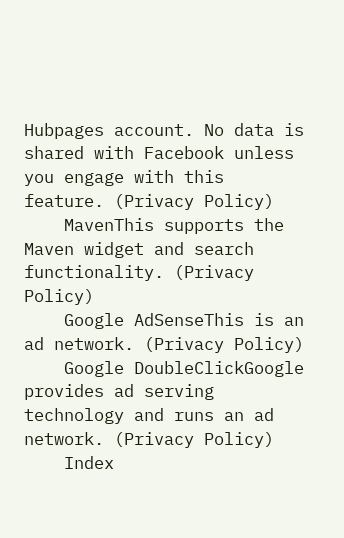Hubpages account. No data is shared with Facebook unless you engage with this feature. (Privacy Policy)
    MavenThis supports the Maven widget and search functionality. (Privacy Policy)
    Google AdSenseThis is an ad network. (Privacy Policy)
    Google DoubleClickGoogle provides ad serving technology and runs an ad network. (Privacy Policy)
    Index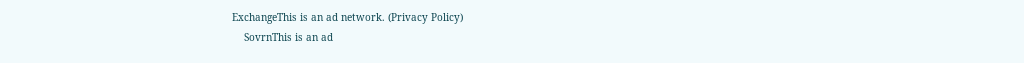ExchangeThis is an ad network. (Privacy Policy)
    SovrnThis is an ad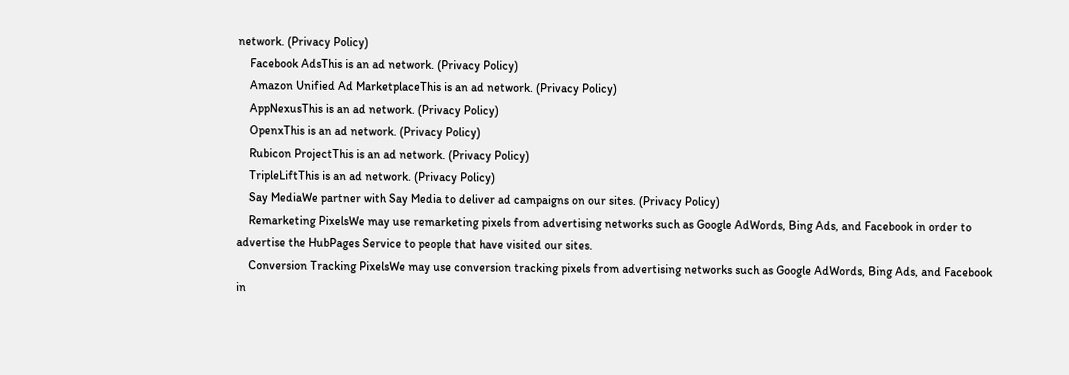network. (Privacy Policy)
    Facebook AdsThis is an ad network. (Privacy Policy)
    Amazon Unified Ad MarketplaceThis is an ad network. (Privacy Policy)
    AppNexusThis is an ad network. (Privacy Policy)
    OpenxThis is an ad network. (Privacy Policy)
    Rubicon ProjectThis is an ad network. (Privacy Policy)
    TripleLiftThis is an ad network. (Privacy Policy)
    Say MediaWe partner with Say Media to deliver ad campaigns on our sites. (Privacy Policy)
    Remarketing PixelsWe may use remarketing pixels from advertising networks such as Google AdWords, Bing Ads, and Facebook in order to advertise the HubPages Service to people that have visited our sites.
    Conversion Tracking PixelsWe may use conversion tracking pixels from advertising networks such as Google AdWords, Bing Ads, and Facebook in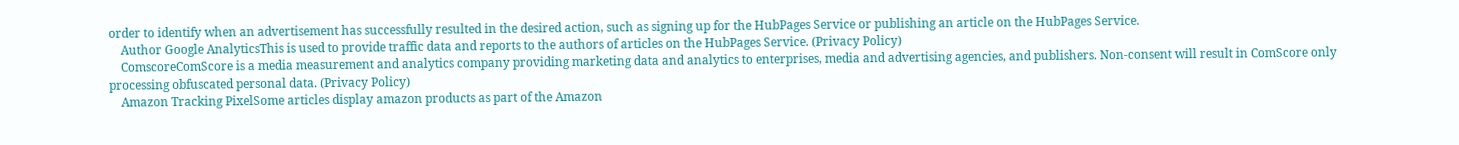order to identify when an advertisement has successfully resulted in the desired action, such as signing up for the HubPages Service or publishing an article on the HubPages Service.
    Author Google AnalyticsThis is used to provide traffic data and reports to the authors of articles on the HubPages Service. (Privacy Policy)
    ComscoreComScore is a media measurement and analytics company providing marketing data and analytics to enterprises, media and advertising agencies, and publishers. Non-consent will result in ComScore only processing obfuscated personal data. (Privacy Policy)
    Amazon Tracking PixelSome articles display amazon products as part of the Amazon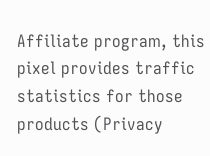Affiliate program, this pixel provides traffic statistics for those products (Privacy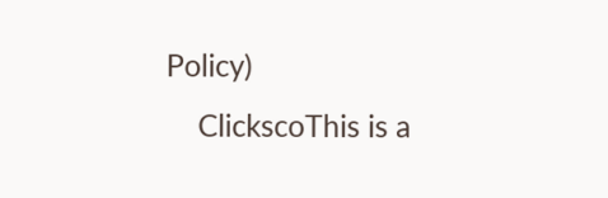Policy)
    ClickscoThis is a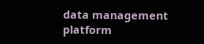data management platform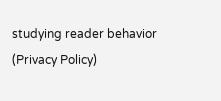studying reader behavior (Privacy Policy)